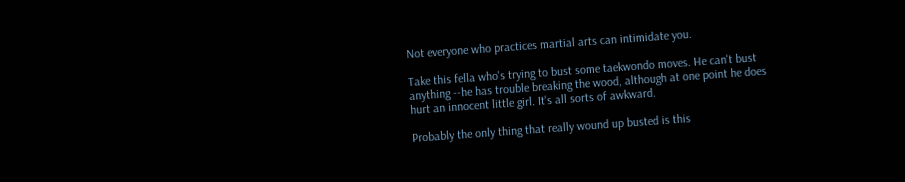Not everyone who practices martial arts can intimidate you.

Take this fella who's trying to bust some taekwondo moves. He can't bust anything --he has trouble breaking the wood, although at one point he does hurt an innocent little girl. It's all sorts of awkward.

Probably the only thing that really wound up busted is this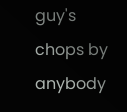guy's chops by anybody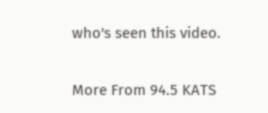who's seen this video.

More From 94.5 KATS